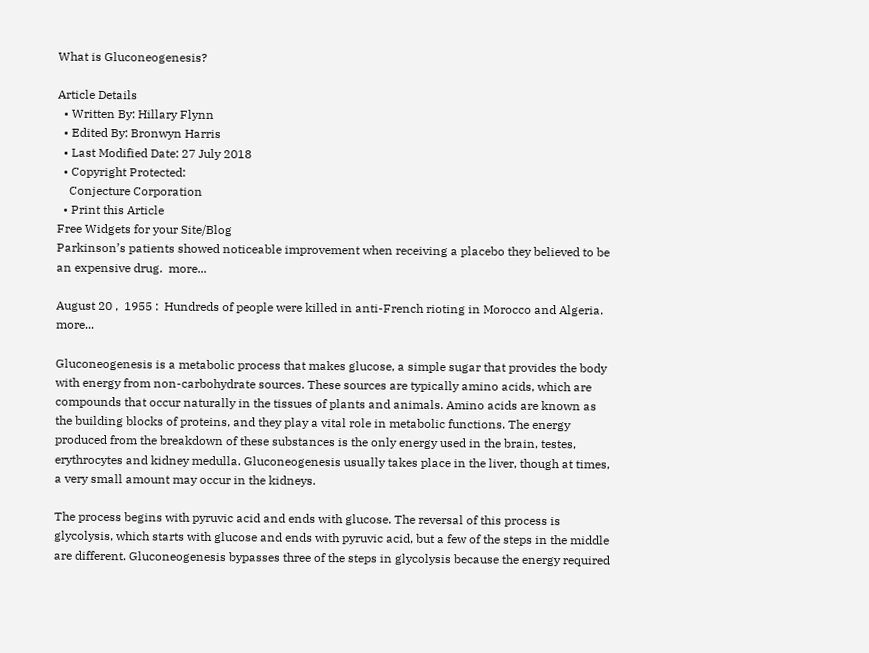What is Gluconeogenesis?

Article Details
  • Written By: Hillary Flynn
  • Edited By: Bronwyn Harris
  • Last Modified Date: 27 July 2018
  • Copyright Protected:
    Conjecture Corporation
  • Print this Article
Free Widgets for your Site/Blog
Parkinson’s patients showed noticeable improvement when receiving a placebo they believed to be an expensive drug.  more...

August 20 ,  1955 :  Hundreds of people were killed in anti-French rioting in Morocco and Algeria.  more...

Gluconeogenesis is a metabolic process that makes glucose, a simple sugar that provides the body with energy from non-carbohydrate sources. These sources are typically amino acids, which are compounds that occur naturally in the tissues of plants and animals. Amino acids are known as the building blocks of proteins, and they play a vital role in metabolic functions. The energy produced from the breakdown of these substances is the only energy used in the brain, testes, erythrocytes and kidney medulla. Gluconeogenesis usually takes place in the liver, though at times, a very small amount may occur in the kidneys.

The process begins with pyruvic acid and ends with glucose. The reversal of this process is glycolysis, which starts with glucose and ends with pyruvic acid, but a few of the steps in the middle are different. Gluconeogenesis bypasses three of the steps in glycolysis because the energy required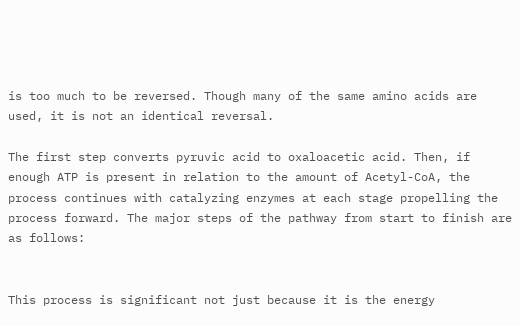is too much to be reversed. Though many of the same amino acids are used, it is not an identical reversal.

The first step converts pyruvic acid to oxaloacetic acid. Then, if enough ATP is present in relation to the amount of Acetyl-CoA, the process continues with catalyzing enzymes at each stage propelling the process forward. The major steps of the pathway from start to finish are as follows:


This process is significant not just because it is the energy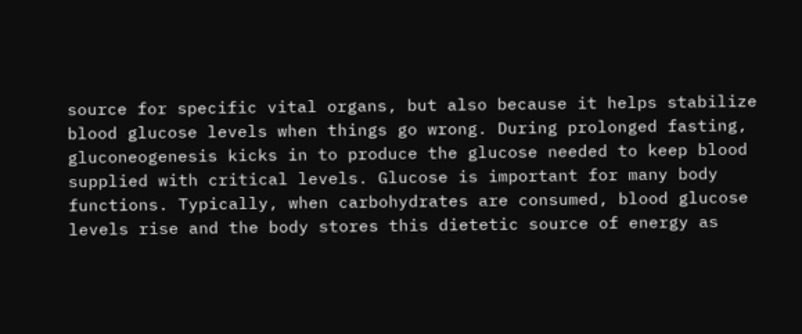source for specific vital organs, but also because it helps stabilize blood glucose levels when things go wrong. During prolonged fasting, gluconeogenesis kicks in to produce the glucose needed to keep blood supplied with critical levels. Glucose is important for many body functions. Typically, when carbohydrates are consumed, blood glucose levels rise and the body stores this dietetic source of energy as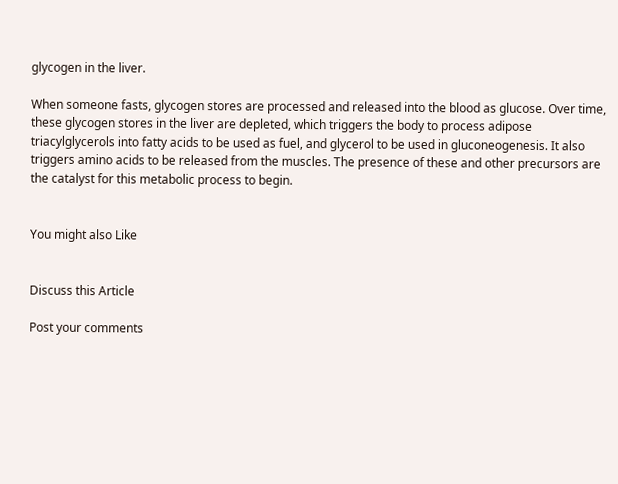glycogen in the liver.

When someone fasts, glycogen stores are processed and released into the blood as glucose. Over time, these glycogen stores in the liver are depleted, which triggers the body to process adipose triacylglycerols into fatty acids to be used as fuel, and glycerol to be used in gluconeogenesis. It also triggers amino acids to be released from the muscles. The presence of these and other precursors are the catalyst for this metabolic process to begin.


You might also Like


Discuss this Article

Post your comments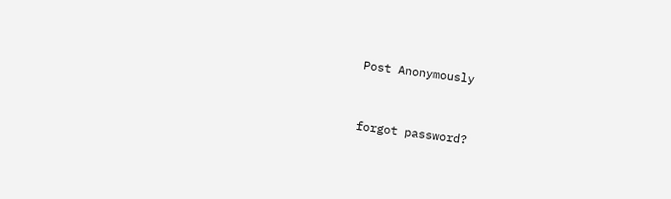Post Anonymously


forgot password?